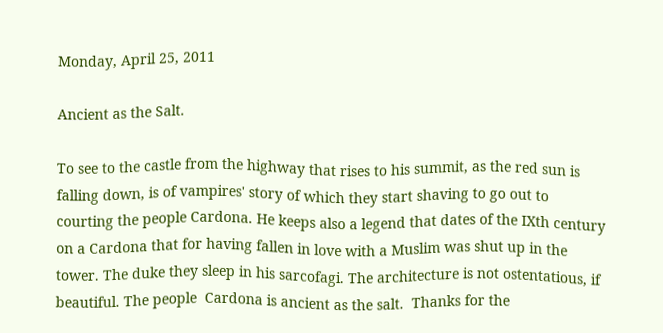Monday, April 25, 2011

Ancient as the Salt.

To see to the castle from the highway that rises to his summit, as the red sun is falling down, is of vampires' story of which they start shaving to go out to courting the people Cardona. He keeps also a legend that dates of the IXth century on a Cardona that for having fallen in love with a Muslim was shut up in the tower. The duke they sleep in his sarcofagi. The architecture is not ostentatious, if beautiful. The people  Cardona is ancient as the salt.  Thanks for the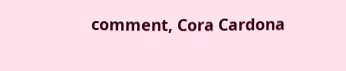comment, Cora Cardona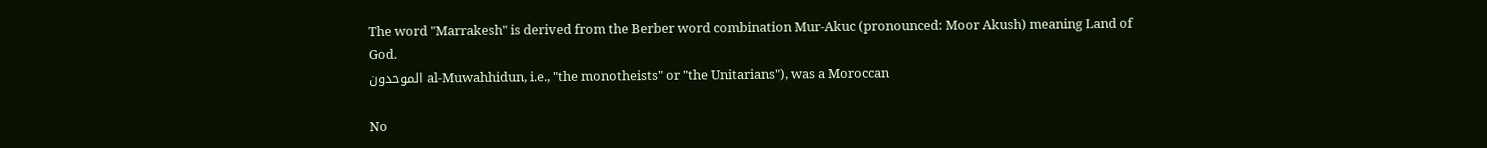The word "Marrakesh" is derived from the Berber word combination Mur-Akuc (pronounced: Moor Akush) meaning Land of God.
الموحدون al-Muwahhidun, i.e., "the monotheists" or "the Unitarians"), was a Moroccan

No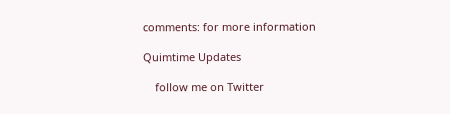comments: for more information

Quimtime Updates

    follow me on Twitter